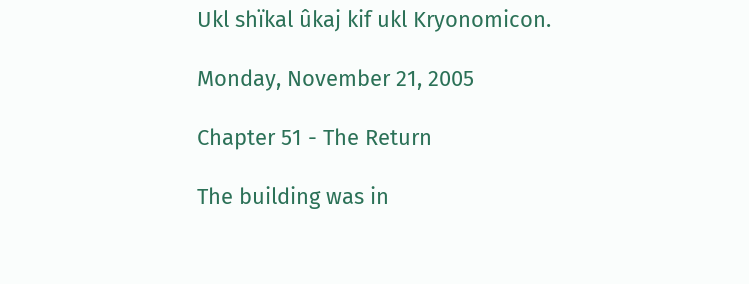Ukl shïkal ûkaj kif ukl Kryonomicon.

Monday, November 21, 2005

Chapter 51 - The Return

The building was in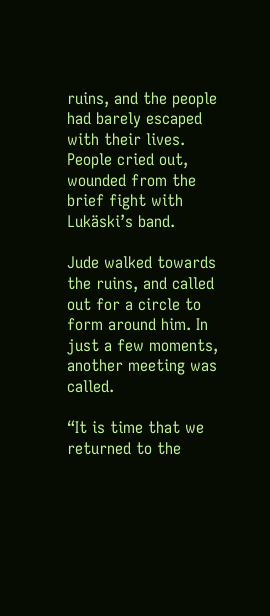ruins, and the people had barely escaped with their lives. People cried out, wounded from the brief fight with Lukäski’s band.

Jude walked towards the ruins, and called out for a circle to form around him. In just a few moments, another meeting was called.

“It is time that we returned to the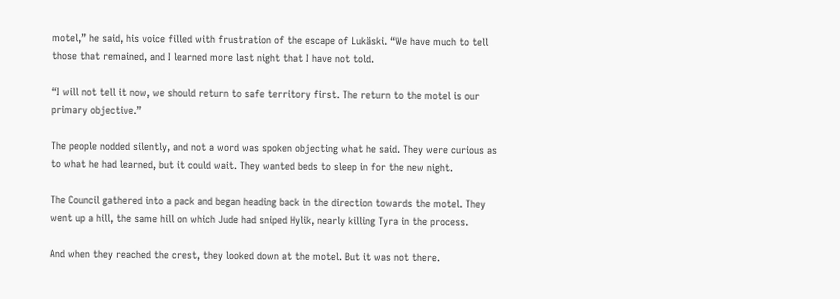motel,” he said, his voice filled with frustration of the escape of Lukäski. “We have much to tell those that remained, and I learned more last night that I have not told.

“I will not tell it now, we should return to safe territory first. The return to the motel is our primary objective.”

The people nodded silently, and not a word was spoken objecting what he said. They were curious as to what he had learned, but it could wait. They wanted beds to sleep in for the new night.

The Council gathered into a pack and began heading back in the direction towards the motel. They went up a hill, the same hill on which Jude had sniped Hylik, nearly killing Tyra in the process.

And when they reached the crest, they looked down at the motel. But it was not there.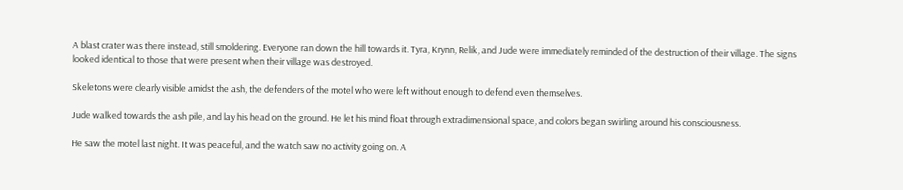A blast crater was there instead, still smoldering. Everyone ran down the hill towards it. Tyra, Krynn, Relik, and Jude were immediately reminded of the destruction of their village. The signs looked identical to those that were present when their village was destroyed.

Skeletons were clearly visible amidst the ash, the defenders of the motel who were left without enough to defend even themselves.

Jude walked towards the ash pile, and lay his head on the ground. He let his mind float through extradimensional space, and colors began swirling around his consciousness.

He saw the motel last night. It was peaceful, and the watch saw no activity going on. A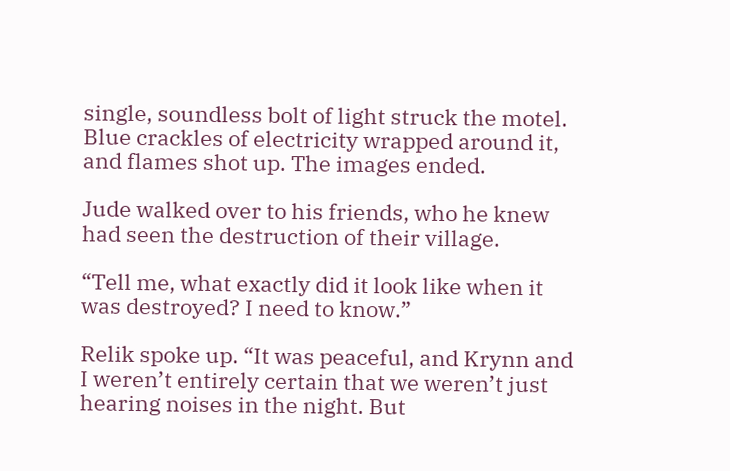single, soundless bolt of light struck the motel. Blue crackles of electricity wrapped around it, and flames shot up. The images ended.

Jude walked over to his friends, who he knew had seen the destruction of their village.

“Tell me, what exactly did it look like when it was destroyed? I need to know.”

Relik spoke up. “It was peaceful, and Krynn and I weren’t entirely certain that we weren’t just hearing noises in the night. But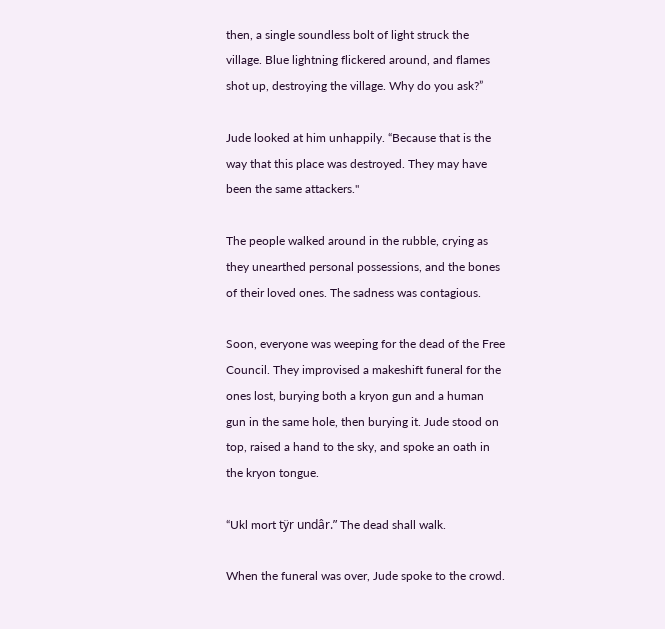then, a single soundless bolt of light struck the village. Blue lightning flickered around, and flames shot up, destroying the village. Why do you ask?”

Jude looked at him unhappily. “Because that is the way that this place was destroyed. They may have been the same attackers."

The people walked around in the rubble, crying as they unearthed personal possessions, and the bones of their loved ones. The sadness was contagious.

Soon, everyone was weeping for the dead of the Free Council. They improvised a makeshift funeral for the ones lost, burying both a kryon gun and a human gun in the same hole, then burying it. Jude stood on top, raised a hand to the sky, and spoke an oath in the kryon tongue.

“Ukl mort tÿr undâr.” The dead shall walk.

When the funeral was over, Jude spoke to the crowd.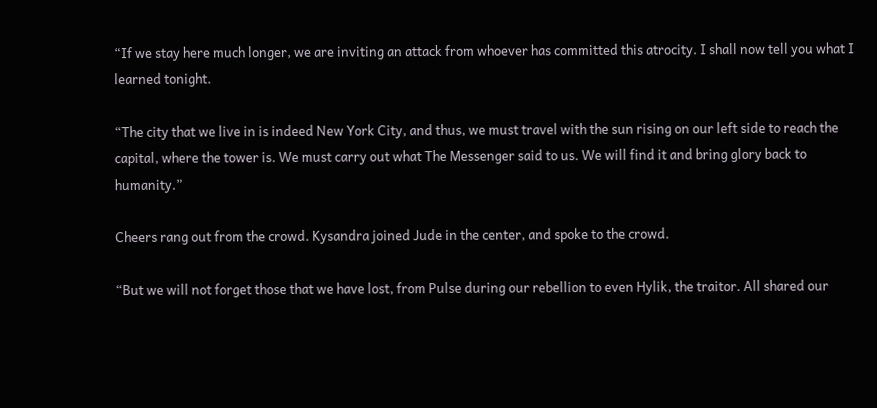“If we stay here much longer, we are inviting an attack from whoever has committed this atrocity. I shall now tell you what I learned tonight.

“The city that we live in is indeed New York City, and thus, we must travel with the sun rising on our left side to reach the capital, where the tower is. We must carry out what The Messenger said to us. We will find it and bring glory back to humanity.”

Cheers rang out from the crowd. Kysandra joined Jude in the center, and spoke to the crowd.

“But we will not forget those that we have lost, from Pulse during our rebellion to even Hylik, the traitor. All shared our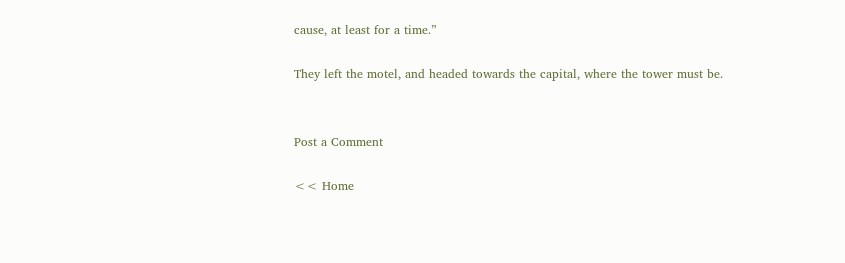cause, at least for a time.”

They left the motel, and headed towards the capital, where the tower must be.


Post a Comment

<< Home